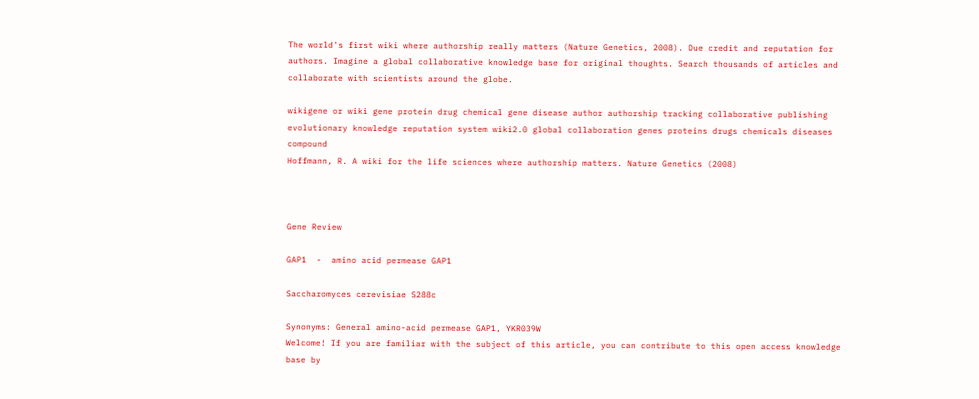The world's first wiki where authorship really matters (Nature Genetics, 2008). Due credit and reputation for authors. Imagine a global collaborative knowledge base for original thoughts. Search thousands of articles and collaborate with scientists around the globe.

wikigene or wiki gene protein drug chemical gene disease author authorship tracking collaborative publishing evolutionary knowledge reputation system wiki2.0 global collaboration genes proteins drugs chemicals diseases compound
Hoffmann, R. A wiki for the life sciences where authorship matters. Nature Genetics (2008)



Gene Review

GAP1  -  amino acid permease GAP1

Saccharomyces cerevisiae S288c

Synonyms: General amino-acid permease GAP1, YKR039W
Welcome! If you are familiar with the subject of this article, you can contribute to this open access knowledge base by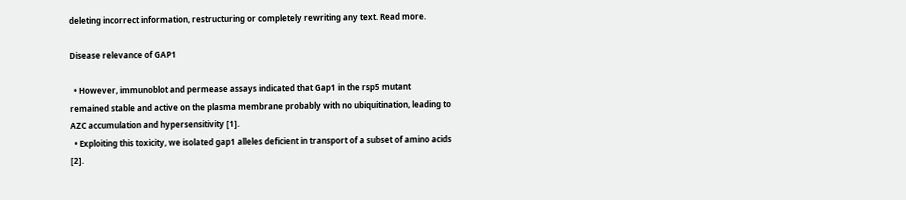deleting incorrect information, restructuring or completely rewriting any text. Read more.

Disease relevance of GAP1

  • However, immunoblot and permease assays indicated that Gap1 in the rsp5 mutant remained stable and active on the plasma membrane probably with no ubiquitination, leading to AZC accumulation and hypersensitivity [1].
  • Exploiting this toxicity, we isolated gap1 alleles deficient in transport of a subset of amino acids [2].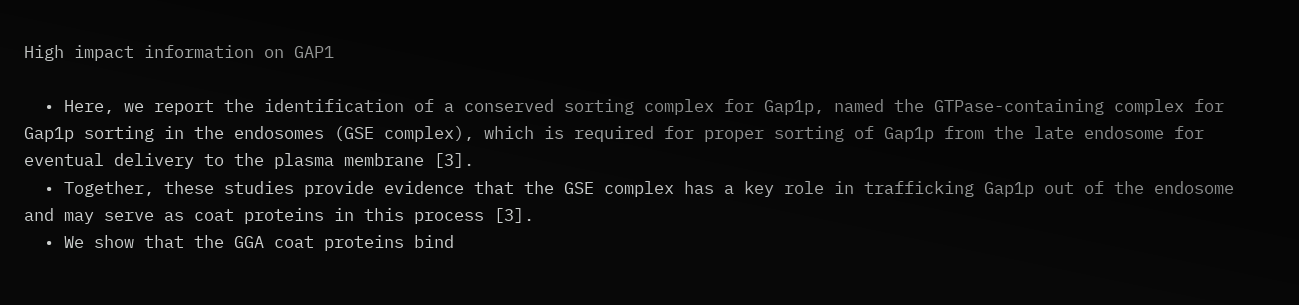High impact information on GAP1

  • Here, we report the identification of a conserved sorting complex for Gap1p, named the GTPase-containing complex for Gap1p sorting in the endosomes (GSE complex), which is required for proper sorting of Gap1p from the late endosome for eventual delivery to the plasma membrane [3].
  • Together, these studies provide evidence that the GSE complex has a key role in trafficking Gap1p out of the endosome and may serve as coat proteins in this process [3].
  • We show that the GGA coat proteins bind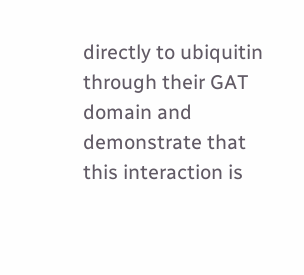directly to ubiquitin through their GAT domain and demonstrate that this interaction is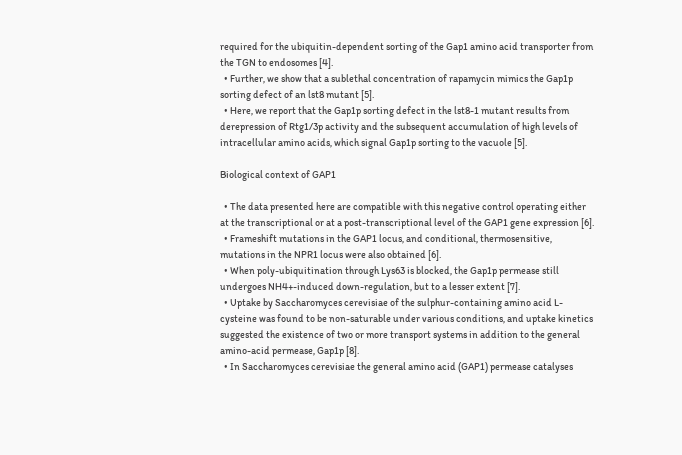required for the ubiquitin-dependent sorting of the Gap1 amino acid transporter from the TGN to endosomes [4].
  • Further, we show that a sublethal concentration of rapamycin mimics the Gap1p sorting defect of an lst8 mutant [5].
  • Here, we report that the Gap1p sorting defect in the lst8-1 mutant results from derepression of Rtg1/3p activity and the subsequent accumulation of high levels of intracellular amino acids, which signal Gap1p sorting to the vacuole [5].

Biological context of GAP1

  • The data presented here are compatible with this negative control operating either at the transcriptional or at a post-transcriptional level of the GAP1 gene expression [6].
  • Frameshift mutations in the GAP1 locus, and conditional, thermosensitive, mutations in the NPR1 locus were also obtained [6].
  • When poly-ubiquitination through Lys63 is blocked, the Gap1p permease still undergoes NH4+-induced down-regulation, but to a lesser extent [7].
  • Uptake by Saccharomyces cerevisiae of the sulphur-containing amino acid L-cysteine was found to be non-saturable under various conditions, and uptake kinetics suggested the existence of two or more transport systems in addition to the general amino-acid permease, Gap1p [8].
  • In Saccharomyces cerevisiae the general amino acid (GAP1) permease catalyses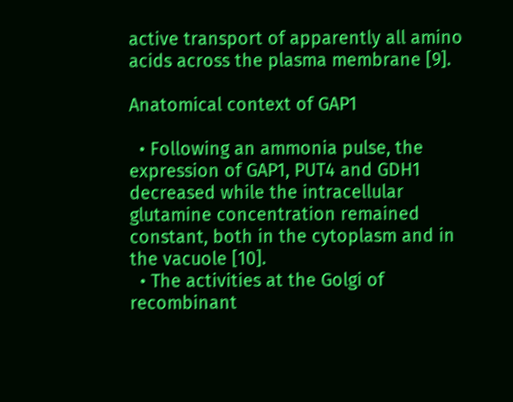active transport of apparently all amino acids across the plasma membrane [9].

Anatomical context of GAP1

  • Following an ammonia pulse, the expression of GAP1, PUT4 and GDH1 decreased while the intracellular glutamine concentration remained constant, both in the cytoplasm and in the vacuole [10].
  • The activities at the Golgi of recombinant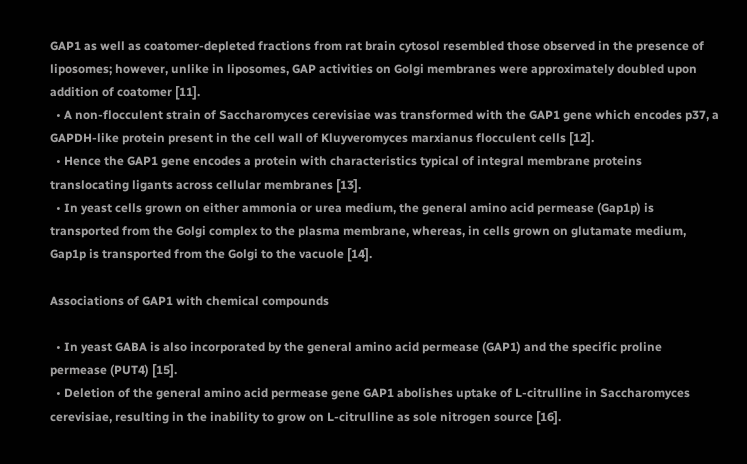GAP1 as well as coatomer-depleted fractions from rat brain cytosol resembled those observed in the presence of liposomes; however, unlike in liposomes, GAP activities on Golgi membranes were approximately doubled upon addition of coatomer [11].
  • A non-flocculent strain of Saccharomyces cerevisiae was transformed with the GAP1 gene which encodes p37, a GAPDH-like protein present in the cell wall of Kluyveromyces marxianus flocculent cells [12].
  • Hence the GAP1 gene encodes a protein with characteristics typical of integral membrane proteins translocating ligants across cellular membranes [13].
  • In yeast cells grown on either ammonia or urea medium, the general amino acid permease (Gap1p) is transported from the Golgi complex to the plasma membrane, whereas, in cells grown on glutamate medium, Gap1p is transported from the Golgi to the vacuole [14].

Associations of GAP1 with chemical compounds

  • In yeast GABA is also incorporated by the general amino acid permease (GAP1) and the specific proline permease (PUT4) [15].
  • Deletion of the general amino acid permease gene GAP1 abolishes uptake of L-citrulline in Saccharomyces cerevisiae, resulting in the inability to grow on L-citrulline as sole nitrogen source [16].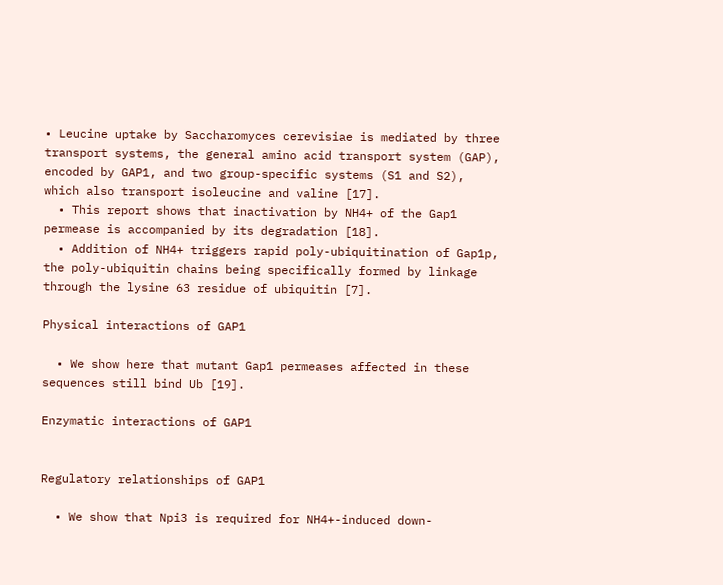• Leucine uptake by Saccharomyces cerevisiae is mediated by three transport systems, the general amino acid transport system (GAP), encoded by GAP1, and two group-specific systems (S1 and S2), which also transport isoleucine and valine [17].
  • This report shows that inactivation by NH4+ of the Gap1 permease is accompanied by its degradation [18].
  • Addition of NH4+ triggers rapid poly-ubiquitination of Gap1p, the poly-ubiquitin chains being specifically formed by linkage through the lysine 63 residue of ubiquitin [7].

Physical interactions of GAP1

  • We show here that mutant Gap1 permeases affected in these sequences still bind Ub [19].

Enzymatic interactions of GAP1


Regulatory relationships of GAP1

  • We show that Npi3 is required for NH4+-induced down-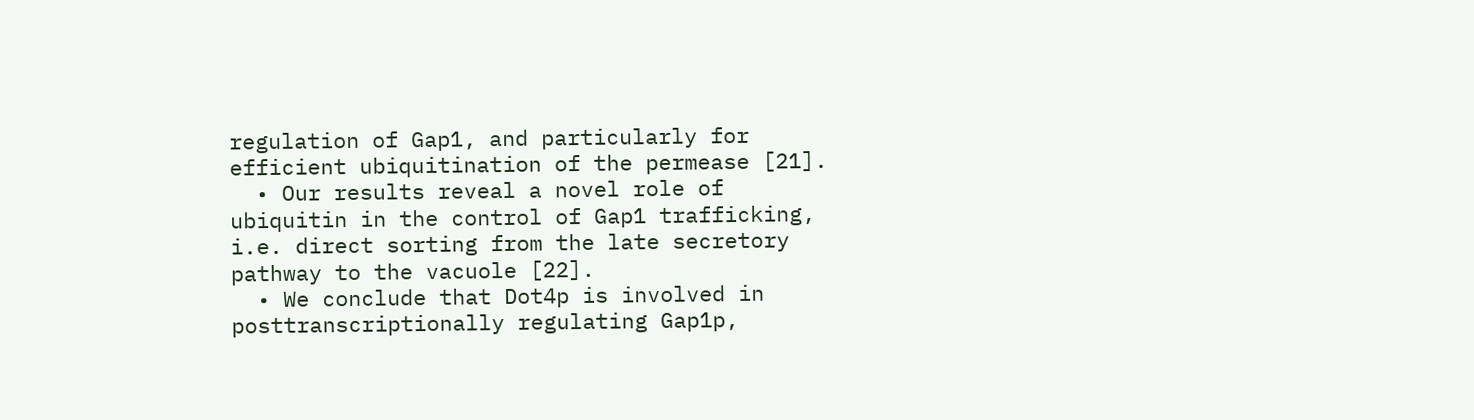regulation of Gap1, and particularly for efficient ubiquitination of the permease [21].
  • Our results reveal a novel role of ubiquitin in the control of Gap1 trafficking, i.e. direct sorting from the late secretory pathway to the vacuole [22].
  • We conclude that Dot4p is involved in posttranscriptionally regulating Gap1p,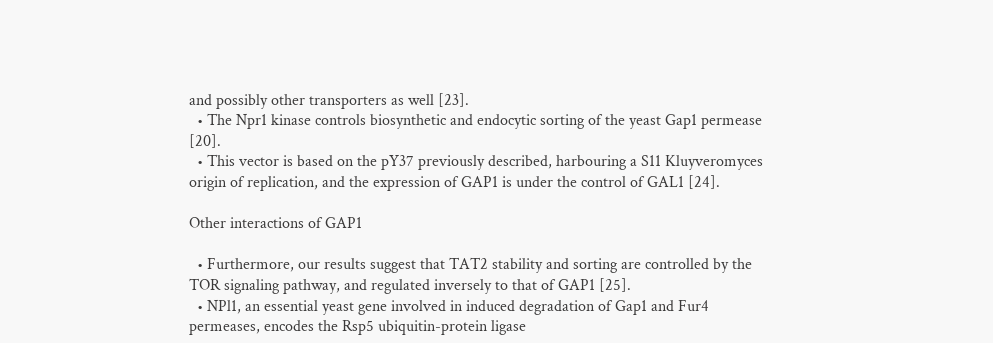and possibly other transporters as well [23].
  • The Npr1 kinase controls biosynthetic and endocytic sorting of the yeast Gap1 permease [20].
  • This vector is based on the pY37 previously described, harbouring a S11 Kluyveromyces origin of replication, and the expression of GAP1 is under the control of GAL1 [24].

Other interactions of GAP1

  • Furthermore, our results suggest that TAT2 stability and sorting are controlled by the TOR signaling pathway, and regulated inversely to that of GAP1 [25].
  • NPl1, an essential yeast gene involved in induced degradation of Gap1 and Fur4 permeases, encodes the Rsp5 ubiquitin-protein ligase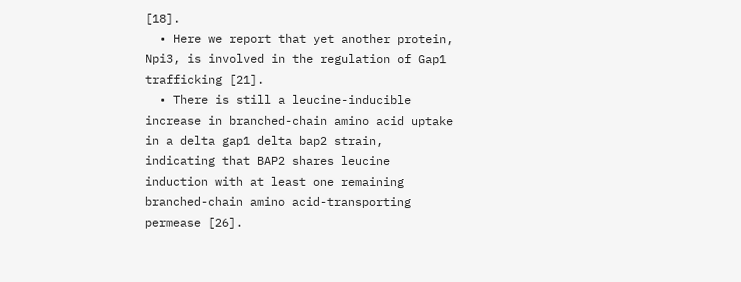[18].
  • Here we report that yet another protein, Npi3, is involved in the regulation of Gap1 trafficking [21].
  • There is still a leucine-inducible increase in branched-chain amino acid uptake in a delta gap1 delta bap2 strain, indicating that BAP2 shares leucine induction with at least one remaining branched-chain amino acid-transporting permease [26].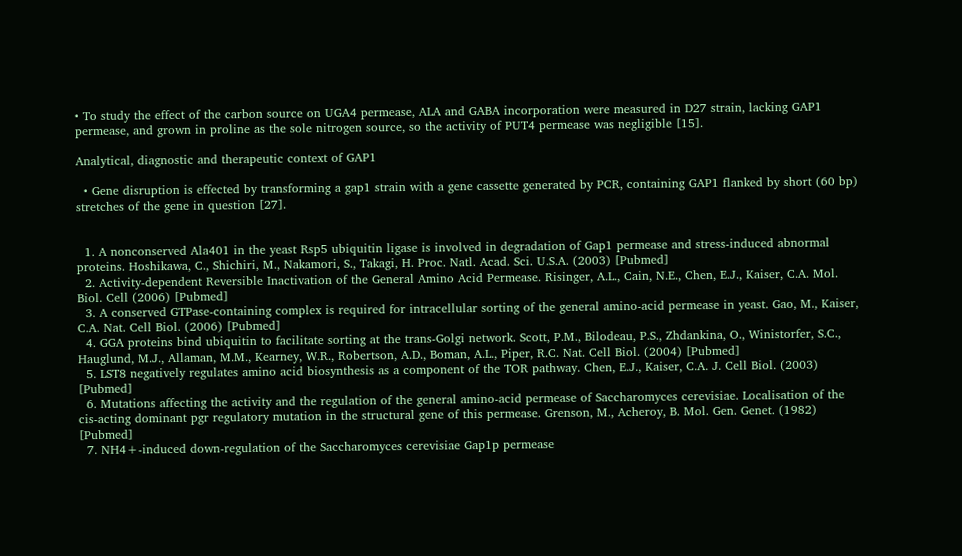• To study the effect of the carbon source on UGA4 permease, ALA and GABA incorporation were measured in D27 strain, lacking GAP1 permease, and grown in proline as the sole nitrogen source, so the activity of PUT4 permease was negligible [15].

Analytical, diagnostic and therapeutic context of GAP1

  • Gene disruption is effected by transforming a gap1 strain with a gene cassette generated by PCR, containing GAP1 flanked by short (60 bp) stretches of the gene in question [27].


  1. A nonconserved Ala401 in the yeast Rsp5 ubiquitin ligase is involved in degradation of Gap1 permease and stress-induced abnormal proteins. Hoshikawa, C., Shichiri, M., Nakamori, S., Takagi, H. Proc. Natl. Acad. Sci. U.S.A. (2003) [Pubmed]
  2. Activity-dependent Reversible Inactivation of the General Amino Acid Permease. Risinger, A.L., Cain, N.E., Chen, E.J., Kaiser, C.A. Mol. Biol. Cell (2006) [Pubmed]
  3. A conserved GTPase-containing complex is required for intracellular sorting of the general amino-acid permease in yeast. Gao, M., Kaiser, C.A. Nat. Cell Biol. (2006) [Pubmed]
  4. GGA proteins bind ubiquitin to facilitate sorting at the trans-Golgi network. Scott, P.M., Bilodeau, P.S., Zhdankina, O., Winistorfer, S.C., Hauglund, M.J., Allaman, M.M., Kearney, W.R., Robertson, A.D., Boman, A.L., Piper, R.C. Nat. Cell Biol. (2004) [Pubmed]
  5. LST8 negatively regulates amino acid biosynthesis as a component of the TOR pathway. Chen, E.J., Kaiser, C.A. J. Cell Biol. (2003) [Pubmed]
  6. Mutations affecting the activity and the regulation of the general amino-acid permease of Saccharomyces cerevisiae. Localisation of the cis-acting dominant pgr regulatory mutation in the structural gene of this permease. Grenson, M., Acheroy, B. Mol. Gen. Genet. (1982) [Pubmed]
  7. NH4+-induced down-regulation of the Saccharomyces cerevisiae Gap1p permease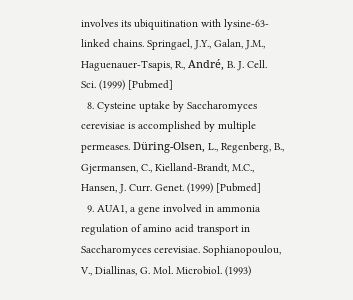involves its ubiquitination with lysine-63-linked chains. Springael, J.Y., Galan, J.M., Haguenauer-Tsapis, R., André, B. J. Cell. Sci. (1999) [Pubmed]
  8. Cysteine uptake by Saccharomyces cerevisiae is accomplished by multiple permeases. Düring-Olsen, L., Regenberg, B., Gjermansen, C., Kielland-Brandt, M.C., Hansen, J. Curr. Genet. (1999) [Pubmed]
  9. AUA1, a gene involved in ammonia regulation of amino acid transport in Saccharomyces cerevisiae. Sophianopoulou, V., Diallinas, G. Mol. Microbiol. (1993)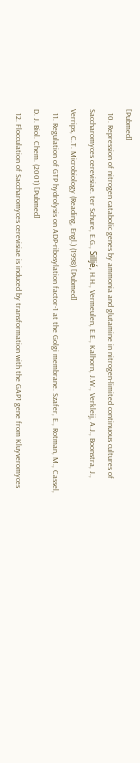[Pubmed]
  10. Repression of nitrogen catabolic genes by ammonia and glutamine in nitrogen-limited continuous cultures of Saccharomyces cerevisiae. ter Schure, E.G., Silljé, H.H., Vermeulen, E.E., Kalhorn, J.W., Verkleij, A.J., Boonstra, J., Verrips, C.T. Microbiology (Reading, Engl.) (1998) [Pubmed]
  11. Regulation of GTP hydrolysis on ADP-ribosylation factor-1 at the Golgi membrane. Szafer, E., Rotman, M., Cassel, D. J. Biol. Chem. (2001) [Pubmed]
  12. Flocculation of Saccharomyces cerevisiae is induced by transformation with the GAP1 gene from Kluyveromyces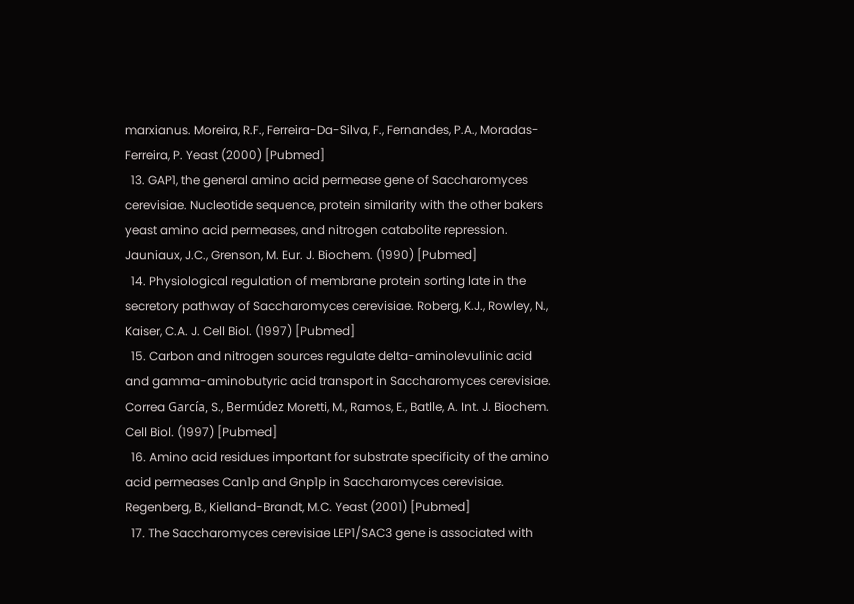marxianus. Moreira, R.F., Ferreira-Da-Silva, F., Fernandes, P.A., Moradas-Ferreira, P. Yeast (2000) [Pubmed]
  13. GAP1, the general amino acid permease gene of Saccharomyces cerevisiae. Nucleotide sequence, protein similarity with the other bakers yeast amino acid permeases, and nitrogen catabolite repression. Jauniaux, J.C., Grenson, M. Eur. J. Biochem. (1990) [Pubmed]
  14. Physiological regulation of membrane protein sorting late in the secretory pathway of Saccharomyces cerevisiae. Roberg, K.J., Rowley, N., Kaiser, C.A. J. Cell Biol. (1997) [Pubmed]
  15. Carbon and nitrogen sources regulate delta-aminolevulinic acid and gamma-aminobutyric acid transport in Saccharomyces cerevisiae. Correa García, S., Bermúdez Moretti, M., Ramos, E., Batlle, A. Int. J. Biochem. Cell Biol. (1997) [Pubmed]
  16. Amino acid residues important for substrate specificity of the amino acid permeases Can1p and Gnp1p in Saccharomyces cerevisiae. Regenberg, B., Kielland-Brandt, M.C. Yeast (2001) [Pubmed]
  17. The Saccharomyces cerevisiae LEP1/SAC3 gene is associated with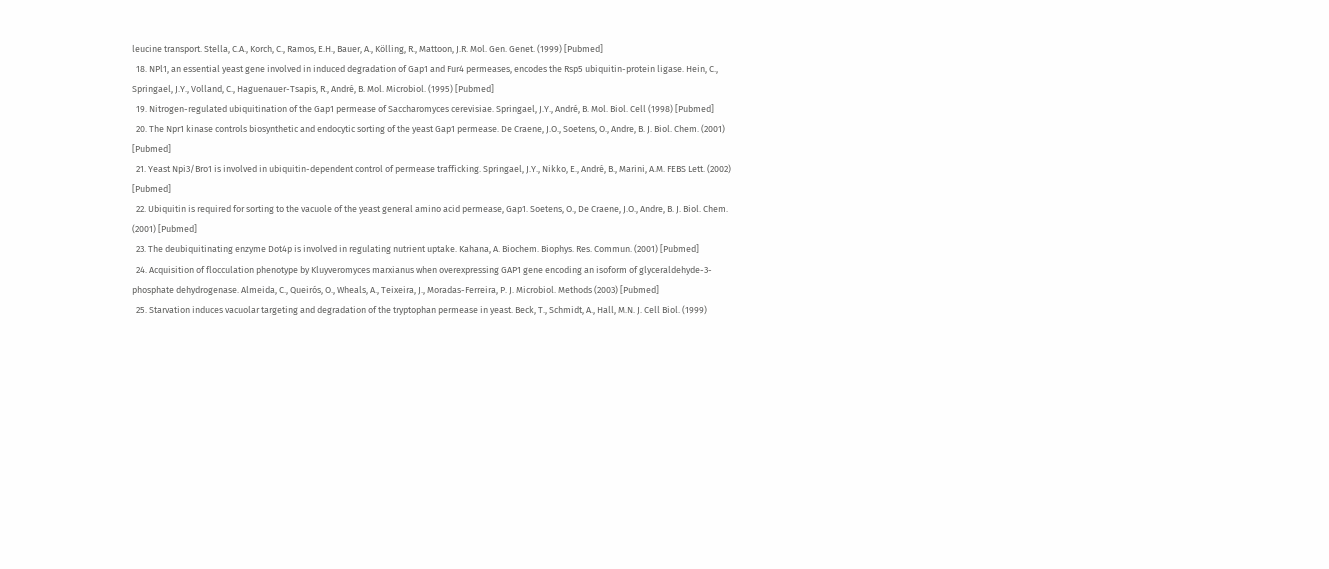leucine transport. Stella, C.A., Korch, C., Ramos, E.H., Bauer, A., Kölling, R., Mattoon, J.R. Mol. Gen. Genet. (1999) [Pubmed]
  18. NPl1, an essential yeast gene involved in induced degradation of Gap1 and Fur4 permeases, encodes the Rsp5 ubiquitin-protein ligase. Hein, C., Springael, J.Y., Volland, C., Haguenauer-Tsapis, R., André, B. Mol. Microbiol. (1995) [Pubmed]
  19. Nitrogen-regulated ubiquitination of the Gap1 permease of Saccharomyces cerevisiae. Springael, J.Y., André, B. Mol. Biol. Cell (1998) [Pubmed]
  20. The Npr1 kinase controls biosynthetic and endocytic sorting of the yeast Gap1 permease. De Craene, J.O., Soetens, O., Andre, B. J. Biol. Chem. (2001) [Pubmed]
  21. Yeast Npi3/Bro1 is involved in ubiquitin-dependent control of permease trafficking. Springael, J.Y., Nikko, E., André, B., Marini, A.M. FEBS Lett. (2002) [Pubmed]
  22. Ubiquitin is required for sorting to the vacuole of the yeast general amino acid permease, Gap1. Soetens, O., De Craene, J.O., Andre, B. J. Biol. Chem. (2001) [Pubmed]
  23. The deubiquitinating enzyme Dot4p is involved in regulating nutrient uptake. Kahana, A. Biochem. Biophys. Res. Commun. (2001) [Pubmed]
  24. Acquisition of flocculation phenotype by Kluyveromyces marxianus when overexpressing GAP1 gene encoding an isoform of glyceraldehyde-3-phosphate dehydrogenase. Almeida, C., Queirós, O., Wheals, A., Teixeira, J., Moradas-Ferreira, P. J. Microbiol. Methods (2003) [Pubmed]
  25. Starvation induces vacuolar targeting and degradation of the tryptophan permease in yeast. Beck, T., Schmidt, A., Hall, M.N. J. Cell Biol. (1999)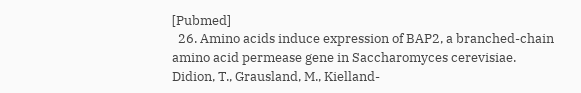[Pubmed]
  26. Amino acids induce expression of BAP2, a branched-chain amino acid permease gene in Saccharomyces cerevisiae. Didion, T., Grausland, M., Kielland-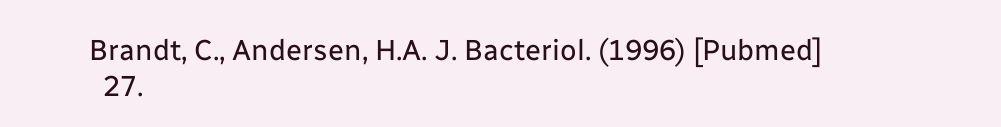Brandt, C., Andersen, H.A. J. Bacteriol. (1996) [Pubmed]
  27.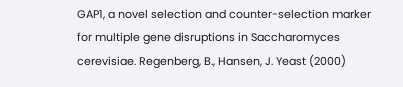GAP1, a novel selection and counter-selection marker for multiple gene disruptions in Saccharomyces cerevisiae. Regenberg, B., Hansen, J. Yeast (2000)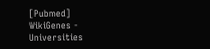[Pubmed]
WikiGenes - Universities